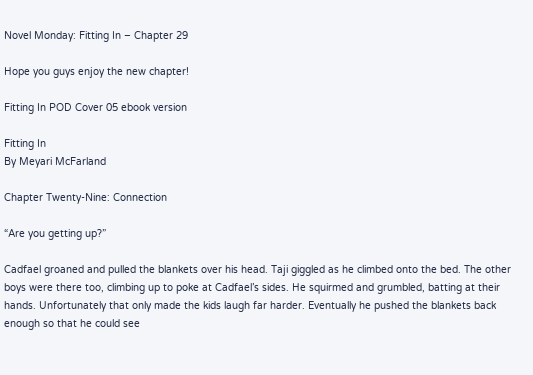Novel Monday: Fitting In – Chapter 29

Hope you guys enjoy the new chapter!

Fitting In POD Cover 05 ebook version

Fitting In
By Meyari McFarland

Chapter Twenty-Nine: Connection

“Are you getting up?”

Cadfael groaned and pulled the blankets over his head. Taji giggled as he climbed onto the bed. The other boys were there too, climbing up to poke at Cadfael’s sides. He squirmed and grumbled, batting at their hands. Unfortunately that only made the kids laugh far harder. Eventually he pushed the blankets back enough so that he could see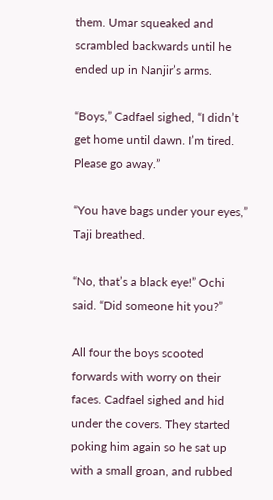them. Umar squeaked and scrambled backwards until he ended up in Nanjir’s arms.

“Boys,” Cadfael sighed, “I didn’t get home until dawn. I’m tired. Please go away.”

“You have bags under your eyes,” Taji breathed.

“No, that’s a black eye!” Ochi said. “Did someone hit you?”

All four the boys scooted forwards with worry on their faces. Cadfael sighed and hid under the covers. They started poking him again so he sat up with a small groan, and rubbed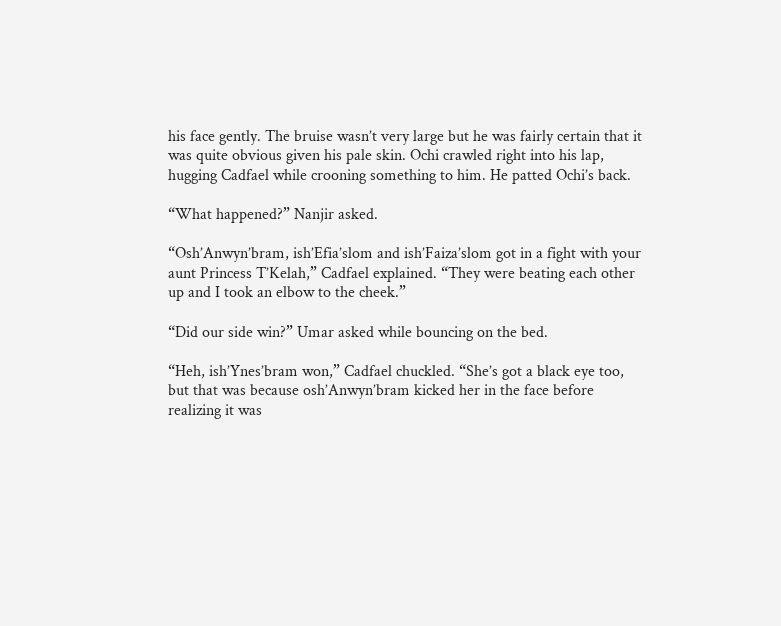his face gently. The bruise wasn’t very large but he was fairly certain that it was quite obvious given his pale skin. Ochi crawled right into his lap, hugging Cadfael while crooning something to him. He patted Ochi’s back.

“What happened?” Nanjir asked.

“Osh’Anwyn’bram, ish’Efia’slom and ish’Faiza’slom got in a fight with your aunt Princess T’Kelah,” Cadfael explained. “They were beating each other up and I took an elbow to the cheek.”

“Did our side win?” Umar asked while bouncing on the bed.

“Heh, ish’Ynes’bram won,” Cadfael chuckled. “She’s got a black eye too, but that was because osh’Anwyn’bram kicked her in the face before realizing it was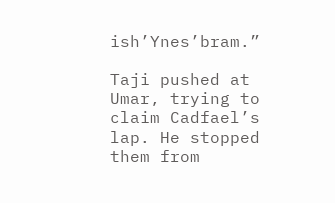ish’Ynes’bram.”

Taji pushed at Umar, trying to claim Cadfael’s lap. He stopped them from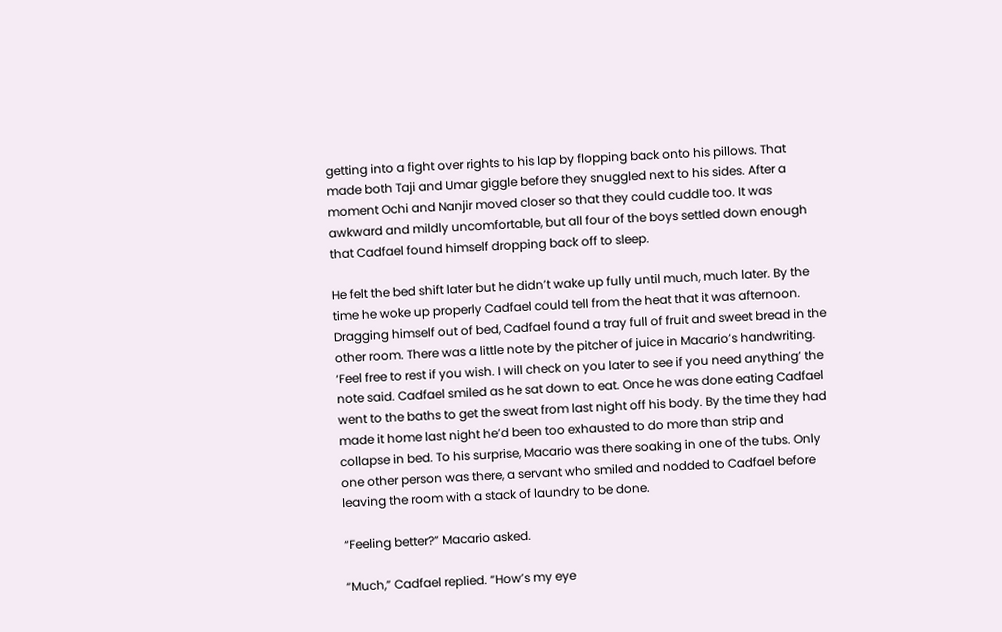getting into a fight over rights to his lap by flopping back onto his pillows. That made both Taji and Umar giggle before they snuggled next to his sides. After a moment Ochi and Nanjir moved closer so that they could cuddle too. It was awkward and mildly uncomfortable, but all four of the boys settled down enough that Cadfael found himself dropping back off to sleep.

He felt the bed shift later but he didn’t wake up fully until much, much later. By the time he woke up properly Cadfael could tell from the heat that it was afternoon. Dragging himself out of bed, Cadfael found a tray full of fruit and sweet bread in the other room. There was a little note by the pitcher of juice in Macario’s handwriting. ‘Feel free to rest if you wish. I will check on you later to see if you need anything’ the note said. Cadfael smiled as he sat down to eat. Once he was done eating Cadfael went to the baths to get the sweat from last night off his body. By the time they had made it home last night he’d been too exhausted to do more than strip and collapse in bed. To his surprise, Macario was there soaking in one of the tubs. Only one other person was there, a servant who smiled and nodded to Cadfael before leaving the room with a stack of laundry to be done.

“Feeling better?” Macario asked.

“Much,” Cadfael replied. “How’s my eye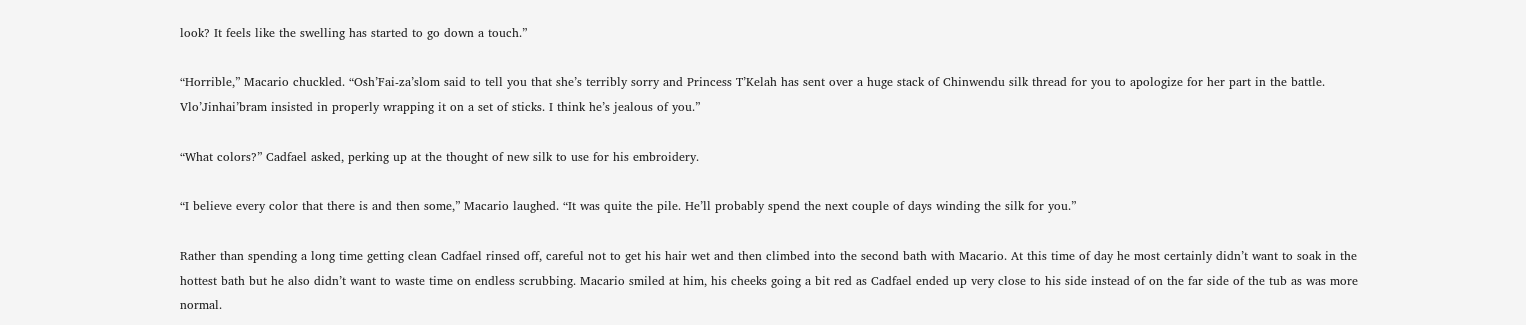look? It feels like the swelling has started to go down a touch.”

“Horrible,” Macario chuckled. “Osh’Fai-za’slom said to tell you that she’s terribly sorry and Princess T’Kelah has sent over a huge stack of Chinwendu silk thread for you to apologize for her part in the battle. Vlo’Jinhai’bram insisted in properly wrapping it on a set of sticks. I think he’s jealous of you.”

“What colors?” Cadfael asked, perking up at the thought of new silk to use for his embroidery.

“I believe every color that there is and then some,” Macario laughed. “It was quite the pile. He’ll probably spend the next couple of days winding the silk for you.”

Rather than spending a long time getting clean Cadfael rinsed off, careful not to get his hair wet and then climbed into the second bath with Macario. At this time of day he most certainly didn’t want to soak in the hottest bath but he also didn’t want to waste time on endless scrubbing. Macario smiled at him, his cheeks going a bit red as Cadfael ended up very close to his side instead of on the far side of the tub as was more normal.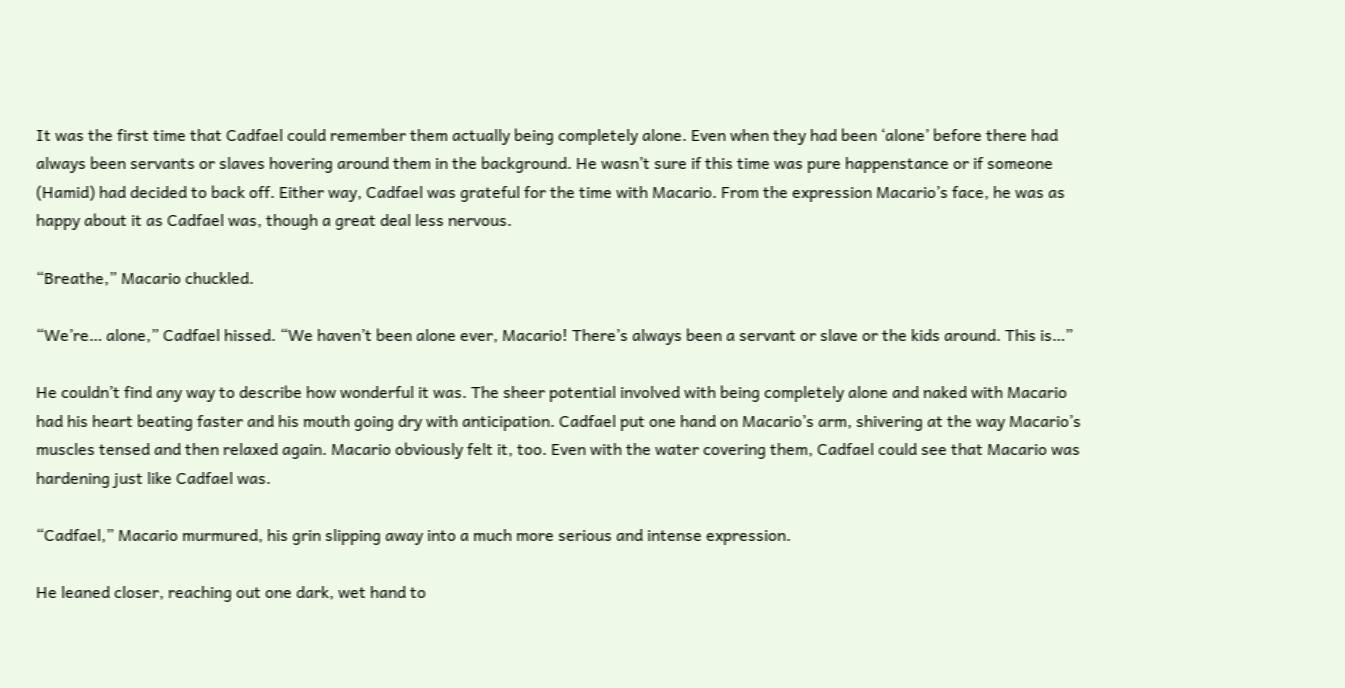It was the first time that Cadfael could remember them actually being completely alone. Even when they had been ‘alone’ before there had always been servants or slaves hovering around them in the background. He wasn’t sure if this time was pure happenstance or if someone (Hamid) had decided to back off. Either way, Cadfael was grateful for the time with Macario. From the expression Macario’s face, he was as happy about it as Cadfael was, though a great deal less nervous.

“Breathe,” Macario chuckled.

“We’re… alone,” Cadfael hissed. “We haven’t been alone ever, Macario! There’s always been a servant or slave or the kids around. This is…”

He couldn’t find any way to describe how wonderful it was. The sheer potential involved with being completely alone and naked with Macario had his heart beating faster and his mouth going dry with anticipation. Cadfael put one hand on Macario’s arm, shivering at the way Macario’s muscles tensed and then relaxed again. Macario obviously felt it, too. Even with the water covering them, Cadfael could see that Macario was hardening just like Cadfael was.

“Cadfael,” Macario murmured, his grin slipping away into a much more serious and intense expression.

He leaned closer, reaching out one dark, wet hand to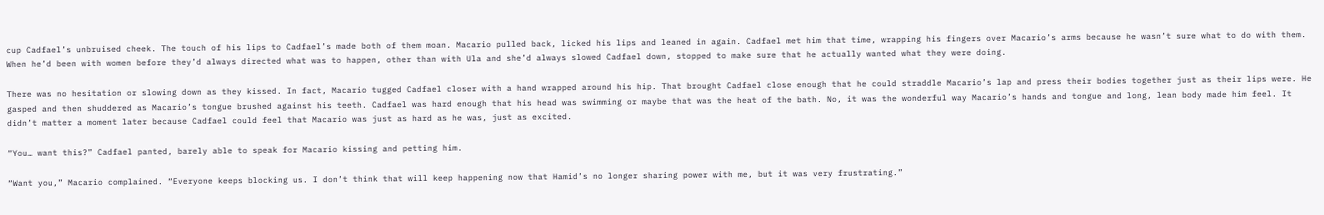cup Cadfael’s unbruised cheek. The touch of his lips to Cadfael’s made both of them moan. Macario pulled back, licked his lips and leaned in again. Cadfael met him that time, wrapping his fingers over Macario’s arms because he wasn’t sure what to do with them. When he’d been with women before they’d always directed what was to happen, other than with Ula and she’d always slowed Cadfael down, stopped to make sure that he actually wanted what they were doing.

There was no hesitation or slowing down as they kissed. In fact, Macario tugged Cadfael closer with a hand wrapped around his hip. That brought Cadfael close enough that he could straddle Macario’s lap and press their bodies together just as their lips were. He gasped and then shuddered as Macario’s tongue brushed against his teeth. Cadfael was hard enough that his head was swimming or maybe that was the heat of the bath. No, it was the wonderful way Macario’s hands and tongue and long, lean body made him feel. It didn’t matter a moment later because Cadfael could feel that Macario was just as hard as he was, just as excited.

“You… want this?” Cadfael panted, barely able to speak for Macario kissing and petting him.

“Want you,” Macario complained. “Everyone keeps blocking us. I don’t think that will keep happening now that Hamid’s no longer sharing power with me, but it was very frustrating.”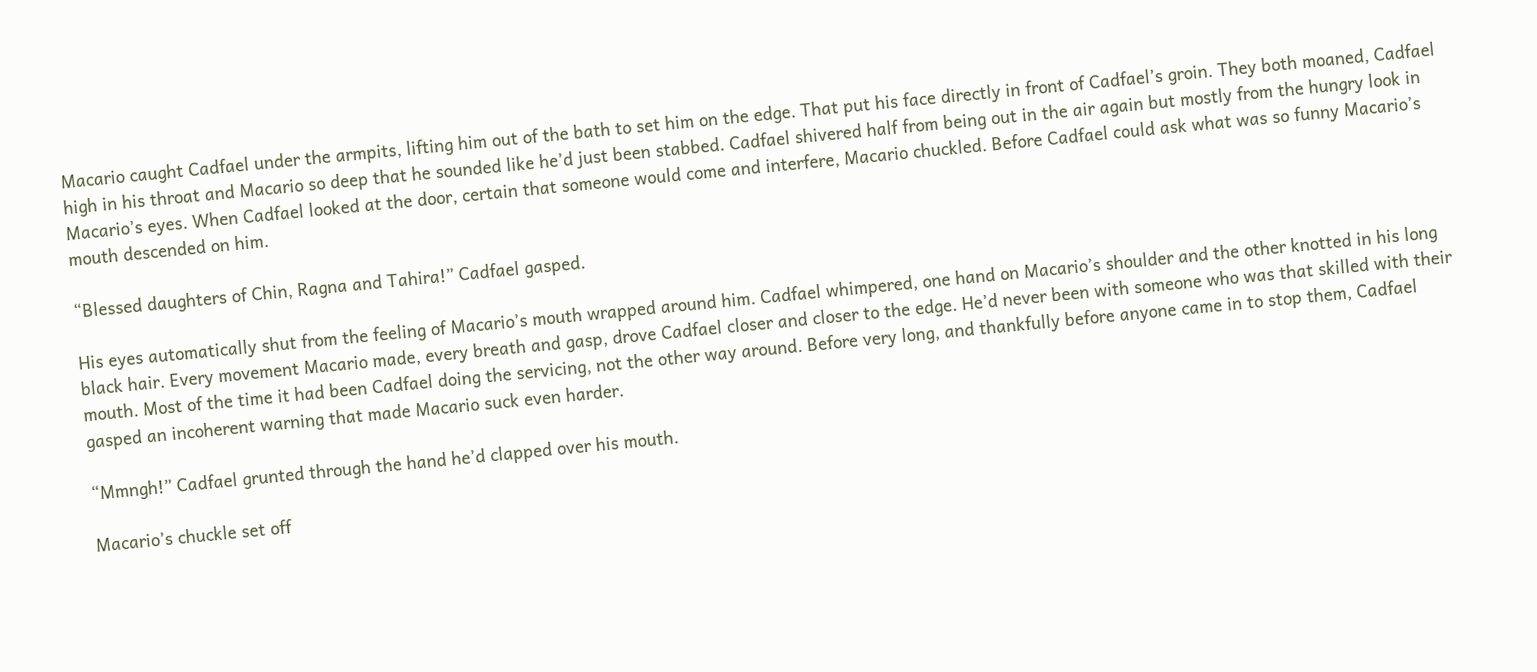Macario caught Cadfael under the armpits, lifting him out of the bath to set him on the edge. That put his face directly in front of Cadfael’s groin. They both moaned, Cadfael high in his throat and Macario so deep that he sounded like he’d just been stabbed. Cadfael shivered half from being out in the air again but mostly from the hungry look in Macario’s eyes. When Cadfael looked at the door, certain that someone would come and interfere, Macario chuckled. Before Cadfael could ask what was so funny Macario’s mouth descended on him.

“Blessed daughters of Chin, Ragna and Tahira!” Cadfael gasped.

His eyes automatically shut from the feeling of Macario’s mouth wrapped around him. Cadfael whimpered, one hand on Macario’s shoulder and the other knotted in his long black hair. Every movement Macario made, every breath and gasp, drove Cadfael closer and closer to the edge. He’d never been with someone who was that skilled with their mouth. Most of the time it had been Cadfael doing the servicing, not the other way around. Before very long, and thankfully before anyone came in to stop them, Cadfael gasped an incoherent warning that made Macario suck even harder.

“Mmngh!” Cadfael grunted through the hand he’d clapped over his mouth.

Macario’s chuckle set off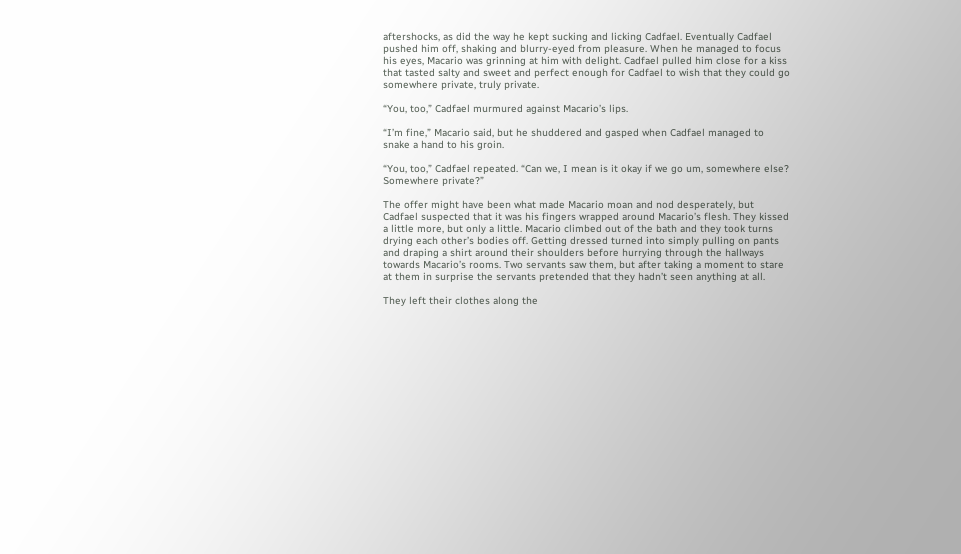aftershocks, as did the way he kept sucking and licking Cadfael. Eventually Cadfael pushed him off, shaking and blurry-eyed from pleasure. When he managed to focus his eyes, Macario was grinning at him with delight. Cadfael pulled him close for a kiss that tasted salty and sweet and perfect enough for Cadfael to wish that they could go somewhere private, truly private.

“You, too,” Cadfael murmured against Macario’s lips.

“I’m fine,” Macario said, but he shuddered and gasped when Cadfael managed to snake a hand to his groin.

“You, too,” Cadfael repeated. “Can we, I mean is it okay if we go um, somewhere else? Somewhere private?”

The offer might have been what made Macario moan and nod desperately, but Cadfael suspected that it was his fingers wrapped around Macario’s flesh. They kissed a little more, but only a little. Macario climbed out of the bath and they took turns drying each other’s bodies off. Getting dressed turned into simply pulling on pants and draping a shirt around their shoulders before hurrying through the hallways towards Macario’s rooms. Two servants saw them, but after taking a moment to stare at them in surprise the servants pretended that they hadn’t seen anything at all.

They left their clothes along the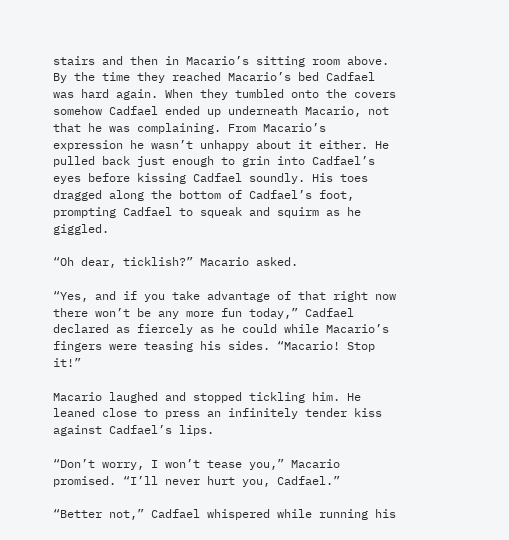stairs and then in Macario’s sitting room above. By the time they reached Macario’s bed Cadfael was hard again. When they tumbled onto the covers somehow Cadfael ended up underneath Macario, not that he was complaining. From Macario’s expression he wasn’t unhappy about it either. He pulled back just enough to grin into Cadfael’s eyes before kissing Cadfael soundly. His toes dragged along the bottom of Cadfael’s foot, prompting Cadfael to squeak and squirm as he giggled.

“Oh dear, ticklish?” Macario asked.

“Yes, and if you take advantage of that right now there won’t be any more fun today,” Cadfael declared as fiercely as he could while Macario’s fingers were teasing his sides. “Macario! Stop it!”

Macario laughed and stopped tickling him. He leaned close to press an infinitely tender kiss against Cadfael’s lips.

“Don’t worry, I won’t tease you,” Macario promised. “I’ll never hurt you, Cadfael.”

“Better not,” Cadfael whispered while running his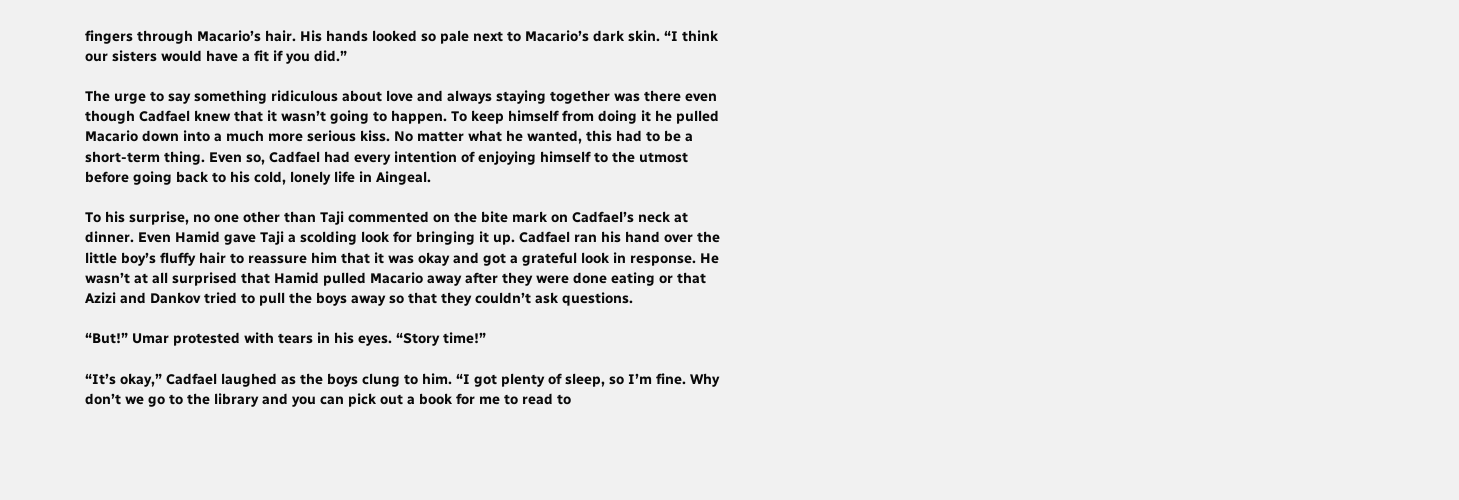fingers through Macario’s hair. His hands looked so pale next to Macario’s dark skin. “I think our sisters would have a fit if you did.”

The urge to say something ridiculous about love and always staying together was there even though Cadfael knew that it wasn’t going to happen. To keep himself from doing it he pulled Macario down into a much more serious kiss. No matter what he wanted, this had to be a short-term thing. Even so, Cadfael had every intention of enjoying himself to the utmost before going back to his cold, lonely life in Aingeal.

To his surprise, no one other than Taji commented on the bite mark on Cadfael’s neck at dinner. Even Hamid gave Taji a scolding look for bringing it up. Cadfael ran his hand over the little boy’s fluffy hair to reassure him that it was okay and got a grateful look in response. He wasn’t at all surprised that Hamid pulled Macario away after they were done eating or that Azizi and Dankov tried to pull the boys away so that they couldn’t ask questions.

“But!” Umar protested with tears in his eyes. “Story time!”

“It’s okay,” Cadfael laughed as the boys clung to him. “I got plenty of sleep, so I’m fine. Why don’t we go to the library and you can pick out a book for me to read to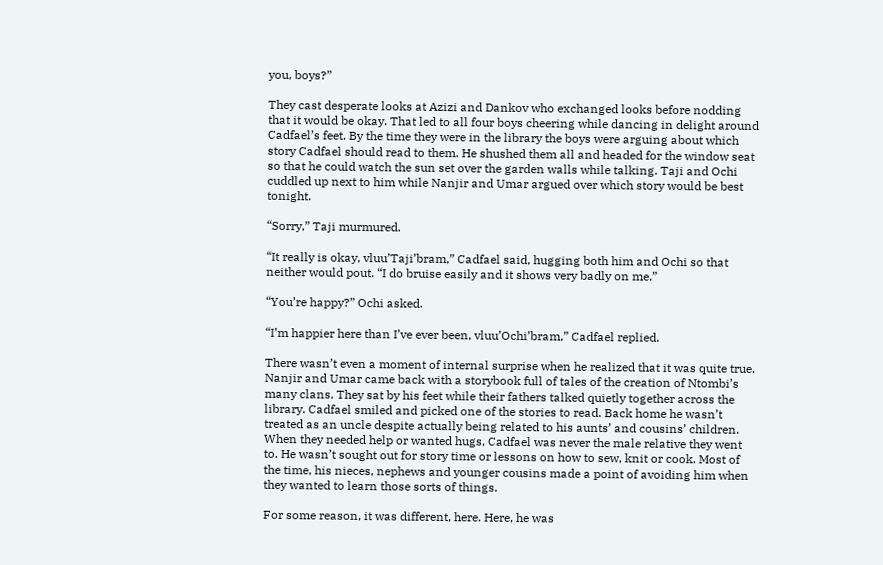you, boys?”

They cast desperate looks at Azizi and Dankov who exchanged looks before nodding that it would be okay. That led to all four boys cheering while dancing in delight around Cadfael’s feet. By the time they were in the library the boys were arguing about which story Cadfael should read to them. He shushed them all and headed for the window seat so that he could watch the sun set over the garden walls while talking. Taji and Ochi cuddled up next to him while Nanjir and Umar argued over which story would be best tonight.

“Sorry,” Taji murmured.

“It really is okay, vluu’Taji’bram,” Cadfael said, hugging both him and Ochi so that neither would pout. “I do bruise easily and it shows very badly on me.”

“You’re happy?” Ochi asked.

“I’m happier here than I’ve ever been, vluu’Ochi’bram,” Cadfael replied.

There wasn’t even a moment of internal surprise when he realized that it was quite true. Nanjir and Umar came back with a storybook full of tales of the creation of Ntombi’s many clans. They sat by his feet while their fathers talked quietly together across the library. Cadfael smiled and picked one of the stories to read. Back home he wasn’t treated as an uncle despite actually being related to his aunts’ and cousins’ children. When they needed help or wanted hugs, Cadfael was never the male relative they went to. He wasn’t sought out for story time or lessons on how to sew, knit or cook. Most of the time, his nieces, nephews and younger cousins made a point of avoiding him when they wanted to learn those sorts of things.

For some reason, it was different, here. Here, he was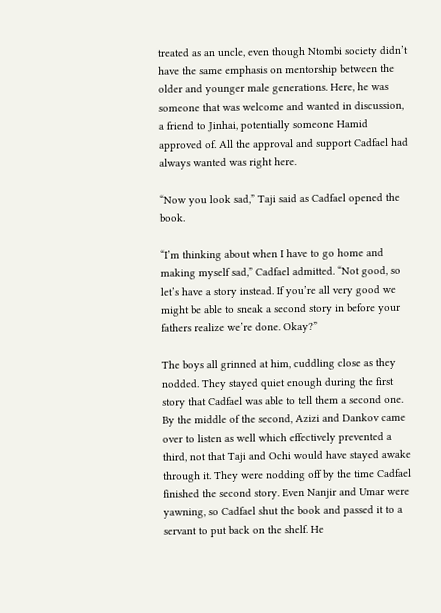treated as an uncle, even though Ntombi society didn’t have the same emphasis on mentorship between the older and younger male generations. Here, he was someone that was welcome and wanted in discussion, a friend to Jinhai, potentially someone Hamid approved of. All the approval and support Cadfael had always wanted was right here.

“Now you look sad,” Taji said as Cadfael opened the book.

“I’m thinking about when I have to go home and making myself sad,” Cadfael admitted. “Not good, so let’s have a story instead. If you’re all very good we might be able to sneak a second story in before your fathers realize we’re done. Okay?”

The boys all grinned at him, cuddling close as they nodded. They stayed quiet enough during the first story that Cadfael was able to tell them a second one. By the middle of the second, Azizi and Dankov came over to listen as well which effectively prevented a third, not that Taji and Ochi would have stayed awake through it. They were nodding off by the time Cadfael finished the second story. Even Nanjir and Umar were yawning, so Cadfael shut the book and passed it to a servant to put back on the shelf. He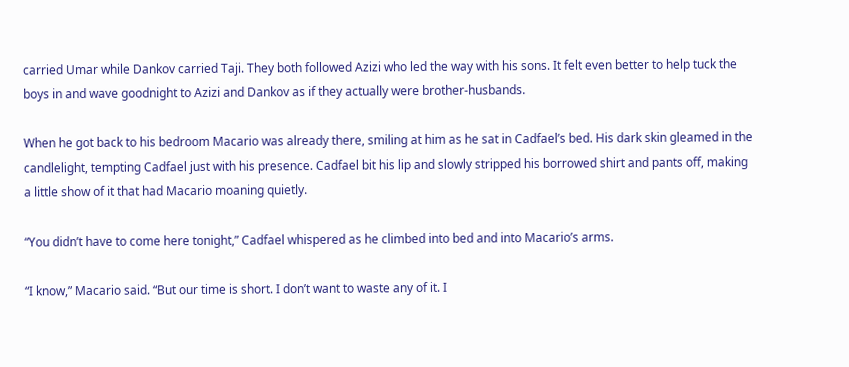carried Umar while Dankov carried Taji. They both followed Azizi who led the way with his sons. It felt even better to help tuck the boys in and wave goodnight to Azizi and Dankov as if they actually were brother-husbands.

When he got back to his bedroom Macario was already there, smiling at him as he sat in Cadfael’s bed. His dark skin gleamed in the candlelight, tempting Cadfael just with his presence. Cadfael bit his lip and slowly stripped his borrowed shirt and pants off, making a little show of it that had Macario moaning quietly.

“You didn’t have to come here tonight,” Cadfael whispered as he climbed into bed and into Macario’s arms.

“I know,” Macario said. “But our time is short. I don’t want to waste any of it. I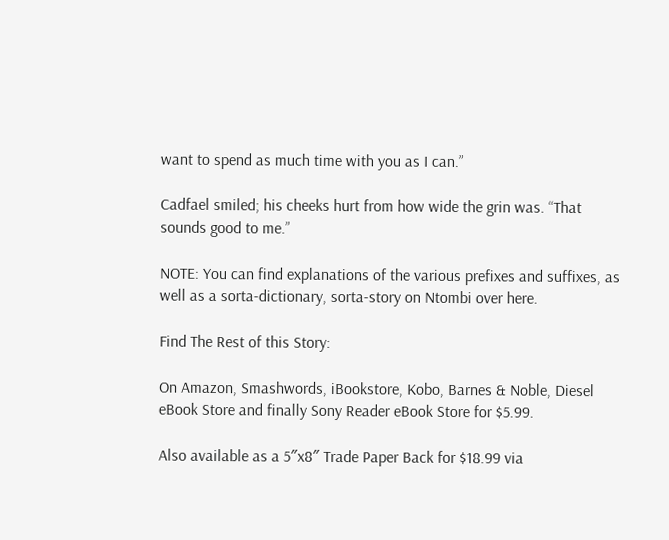want to spend as much time with you as I can.”

Cadfael smiled; his cheeks hurt from how wide the grin was. “That sounds good to me.”

NOTE: You can find explanations of the various prefixes and suffixes, as well as a sorta-dictionary, sorta-story on Ntombi over here.

Find The Rest of this Story:

On Amazon, Smashwords, iBookstore, Kobo, Barnes & Noble, Diesel eBook Store and finally Sony Reader eBook Store for $5.99.

Also available as a 5″x8″ Trade Paper Back for $18.99 via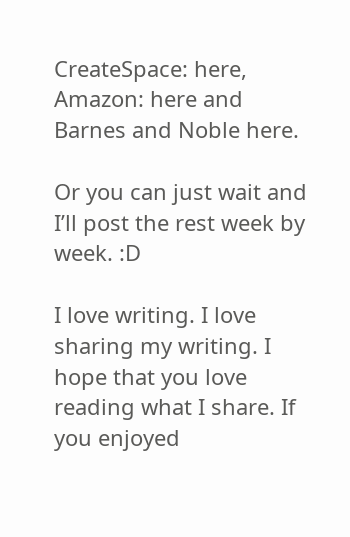CreateSpace: here, Amazon: here and Barnes and Noble here.

Or you can just wait and I’ll post the rest week by week. :D

I love writing. I love sharing my writing. I hope that you love reading what I share. If you enjoyed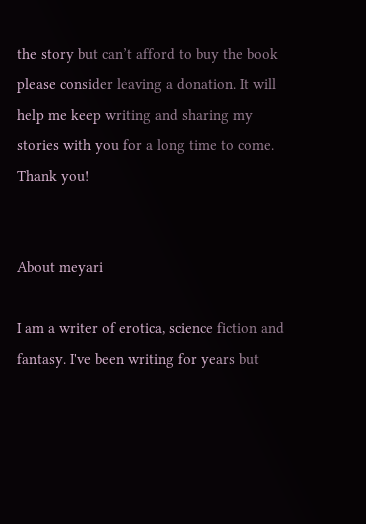the story but can’t afford to buy the book please consider leaving a donation. It will help me keep writing and sharing my stories with you for a long time to come. Thank you!


About meyari

I am a writer of erotica, science fiction and fantasy. I've been writing for years but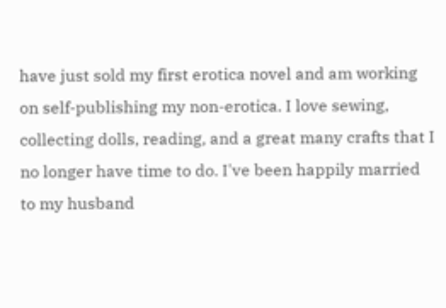have just sold my first erotica novel and am working on self-publishing my non-erotica. I love sewing, collecting dolls, reading, and a great many crafts that I no longer have time to do. I've been happily married to my husband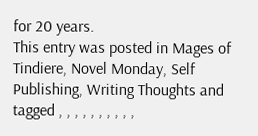for 20 years.
This entry was posted in Mages of Tindiere, Novel Monday, Self Publishing, Writing Thoughts and tagged , , , , , , , , , ,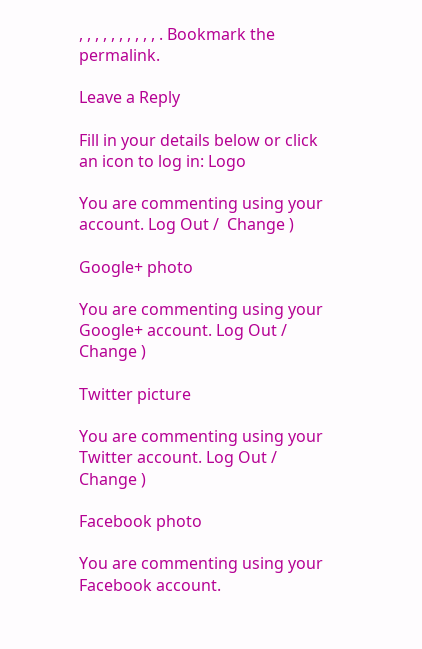, , , , , , , , , , . Bookmark the permalink.

Leave a Reply

Fill in your details below or click an icon to log in: Logo

You are commenting using your account. Log Out /  Change )

Google+ photo

You are commenting using your Google+ account. Log Out /  Change )

Twitter picture

You are commenting using your Twitter account. Log Out /  Change )

Facebook photo

You are commenting using your Facebook account.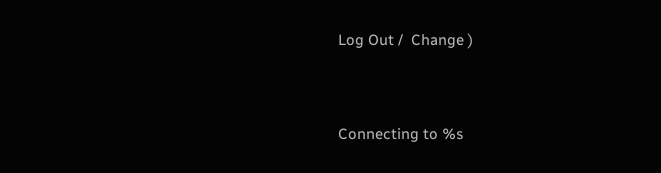Log Out /  Change )


Connecting to %s